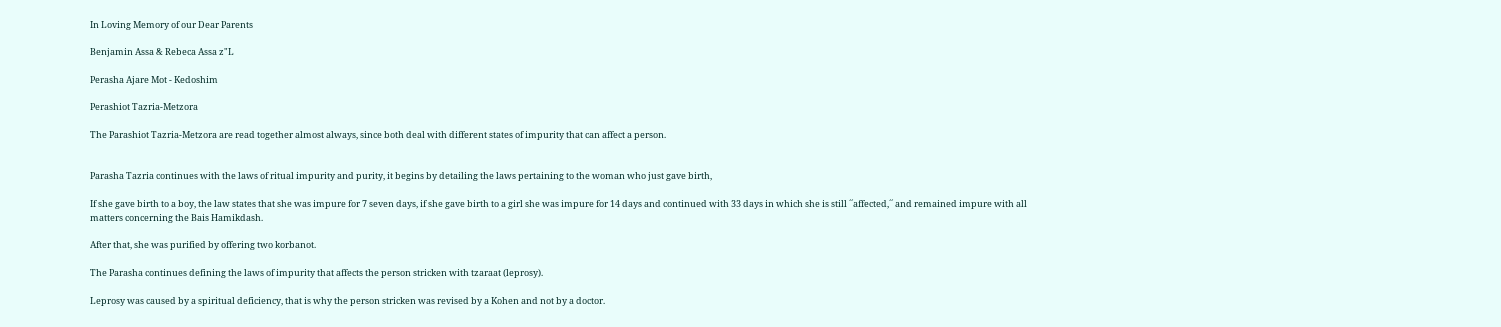In Loving Memory of our Dear Parents

Benjamin Assa & Rebeca Assa z"L

Perasha Ajare Mot - Kedoshim

Perashiot Tazria-Metzora

The Parashiot Tazria-Metzora are read together almost always, since both deal with different states of impurity that can affect a person.


Parasha Tazria continues with the laws of ritual impurity and purity, it begins by detailing the laws pertaining to the woman who just gave birth,

If she gave birth to a boy, the law states that she was impure for 7 seven days, if she gave birth to a girl she was impure for 14 days and continued with 33 days in which she is still ´´affected,´´ and remained impure with all matters concerning the Bais Hamikdash.

After that, she was purified by offering two korbanot.

The Parasha continues defining the laws of impurity that affects the person stricken with tzaraat (leprosy).

Leprosy was caused by a spiritual deficiency, that is why the person stricken was revised by a Kohen and not by a doctor.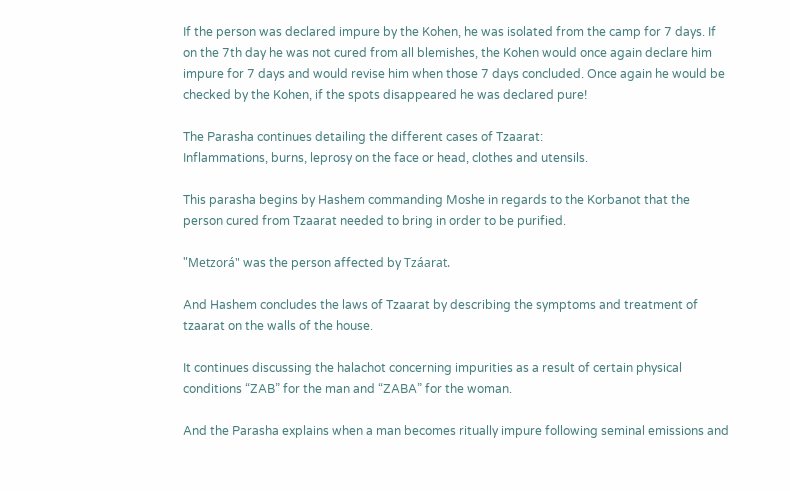If the person was declared impure by the Kohen, he was isolated from the camp for 7 days. If on the 7th day he was not cured from all blemishes, the Kohen would once again declare him impure for 7 days and would revise him when those 7 days concluded. Once again he would be checked by the Kohen, if the spots disappeared he was declared pure!

The Parasha continues detailing the different cases of Tzaarat:
Inflammations, burns, leprosy on the face or head, clothes and utensils.

This parasha begins by Hashem commanding Moshe in regards to the Korbanot that the person cured from Tzaarat needed to bring in order to be purified.

"Metzorá" was the person affected by Tzáarat.

And Hashem concludes the laws of Tzaarat by describing the symptoms and treatment of tzaarat on the walls of the house.

It continues discussing the halachot concerning impurities as a result of certain physical conditions “ZAB” for the man and “ZABA” for the woman.

And the Parasha explains when a man becomes ritually impure following seminal emissions and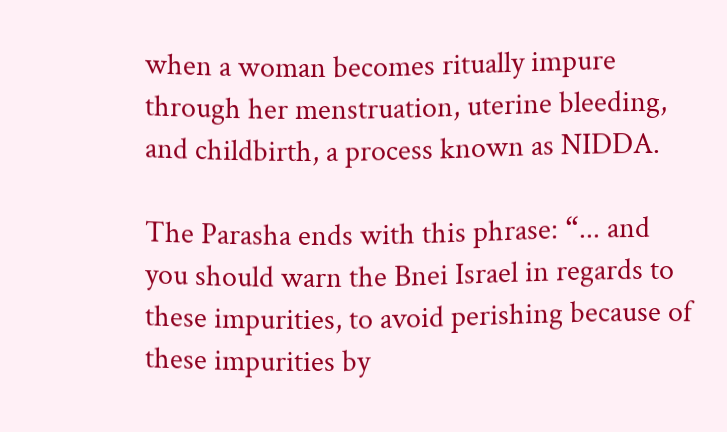when a woman becomes ritually impure through her menstruation, uterine bleeding, and childbirth, a process known as NIDDA.

The Parasha ends with this phrase: “... and you should warn the Bnei Israel in regards to these impurities, to avoid perishing because of these impurities by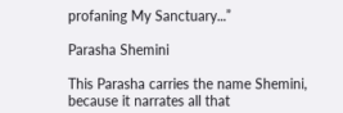profaning My Sanctuary...”

Parasha Shemini

This Parasha carries the name Shemini, because it narrates all that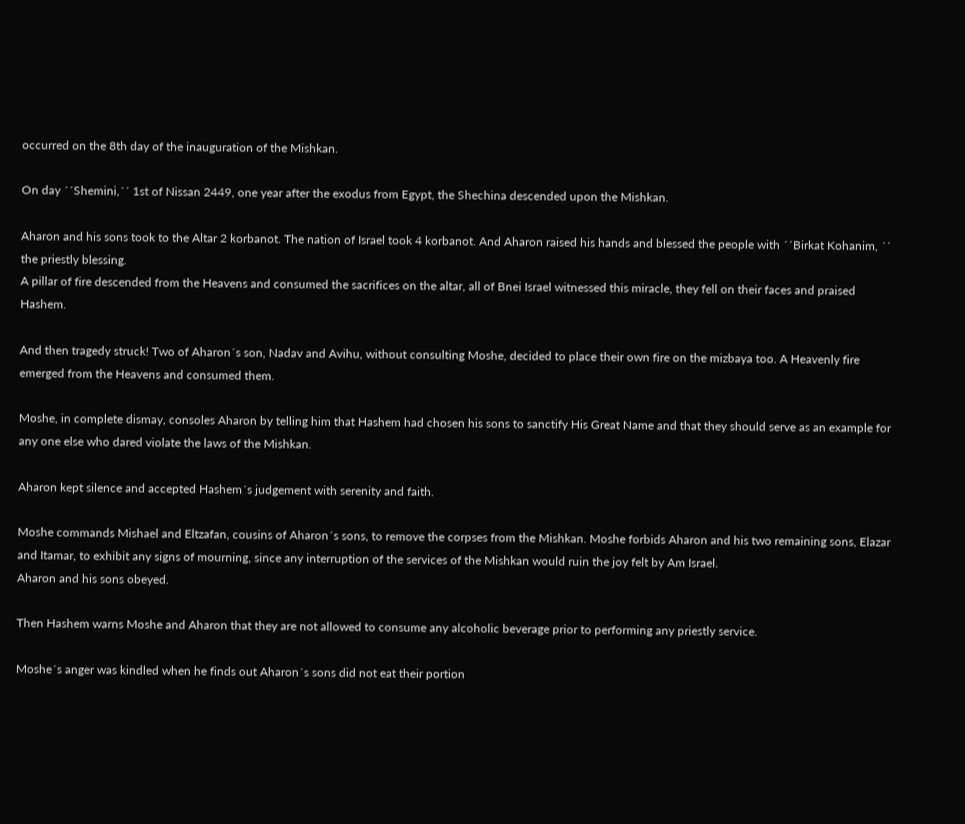occurred on the 8th day of the inauguration of the Mishkan.

On day ´´Shemini,´´ 1st of Nissan 2449, one year after the exodus from Egypt, the Shechina descended upon the Mishkan.

Aharon and his sons took to the Altar 2 korbanot. The nation of Israel took 4 korbanot. And Aharon raised his hands and blessed the people with ´´Birkat Kohanim, ´´ the priestly blessing.
A pillar of fire descended from the Heavens and consumed the sacrifices on the altar, all of Bnei Israel witnessed this miracle, they fell on their faces and praised Hashem.

And then tragedy struck! Two of Aharon´s son, Nadav and Avihu, without consulting Moshe, decided to place their own fire on the mizbaya too. A Heavenly fire emerged from the Heavens and consumed them.

Moshe, in complete dismay, consoles Aharon by telling him that Hashem had chosen his sons to sanctify His Great Name and that they should serve as an example for any one else who dared violate the laws of the Mishkan.

Aharon kept silence and accepted Hashem´s judgement with serenity and faith.

Moshe commands Mishael and Eltzafan, cousins of Aharon´s sons, to remove the corpses from the Mishkan. Moshe forbids Aharon and his two remaining sons, Elazar and Itamar, to exhibit any signs of mourning, since any interruption of the services of the Mishkan would ruin the joy felt by Am Israel.
Aharon and his sons obeyed.

Then Hashem warns Moshe and Aharon that they are not allowed to consume any alcoholic beverage prior to performing any priestly service.

Moshe´s anger was kindled when he finds out Aharon´s sons did not eat their portion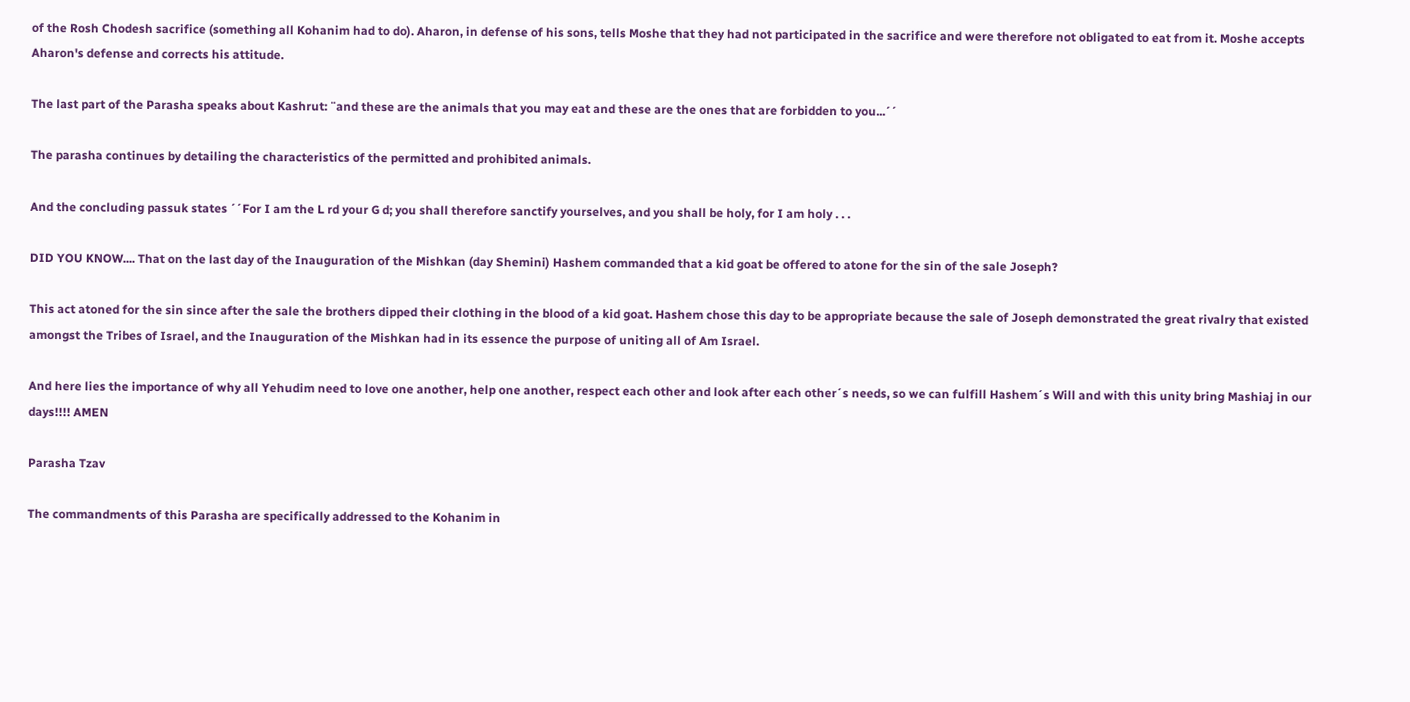of the Rosh Chodesh sacrifice (something all Kohanim had to do). Aharon, in defense of his sons, tells Moshe that they had not participated in the sacrifice and were therefore not obligated to eat from it. Moshe accepts Aharon's defense and corrects his attitude.

The last part of the Parasha speaks about Kashrut: ¨and these are the animals that you may eat and these are the ones that are forbidden to you...´´

The parasha continues by detailing the characteristics of the permitted and prohibited animals.

And the concluding passuk states ´´For I am the L rd your G d; you shall therefore sanctify yourselves, and you shall be holy, for I am holy . . .

DID YOU KNOW.... That on the last day of the Inauguration of the Mishkan (day Shemini) Hashem commanded that a kid goat be offered to atone for the sin of the sale Joseph?

This act atoned for the sin since after the sale the brothers dipped their clothing in the blood of a kid goat. Hashem chose this day to be appropriate because the sale of Joseph demonstrated the great rivalry that existed amongst the Tribes of Israel, and the Inauguration of the Mishkan had in its essence the purpose of uniting all of Am Israel.

And here lies the importance of why all Yehudim need to love one another, help one another, respect each other and look after each other´s needs, so we can fulfill Hashem´s Will and with this unity bring Mashiaj in our days!!!! AMEN

Parasha Tzav

The commandments of this Parasha are specifically addressed to the Kohanim in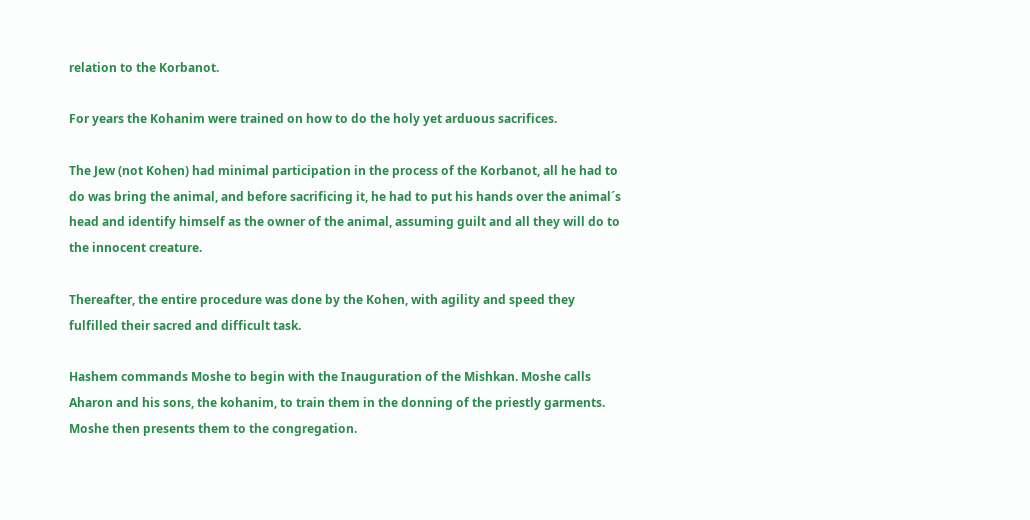relation to the Korbanot.

For years the Kohanim were trained on how to do the holy yet arduous sacrifices.

The Jew (not Kohen) had minimal participation in the process of the Korbanot, all he had to do was bring the animal, and before sacrificing it, he had to put his hands over the animal´s head and identify himself as the owner of the animal, assuming guilt and all they will do to the innocent creature.

Thereafter, the entire procedure was done by the Kohen, with agility and speed they fulfilled their sacred and difficult task.

Hashem commands Moshe to begin with the Inauguration of the Mishkan. Moshe calls Aharon and his sons, the kohanim, to train them in the donning of the priestly garments. Moshe then presents them to the congregation.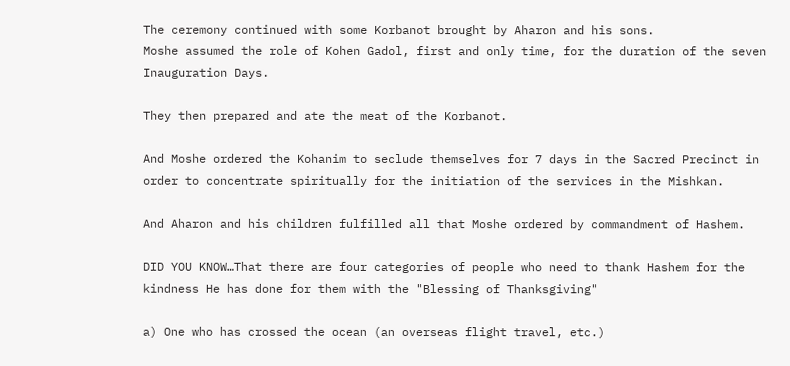The ceremony continued with some Korbanot brought by Aharon and his sons.
Moshe assumed the role of Kohen Gadol, first and only time, for the duration of the seven Inauguration Days.

They then prepared and ate the meat of the Korbanot.

And Moshe ordered the Kohanim to seclude themselves for 7 days in the Sacred Precinct in order to concentrate spiritually for the initiation of the services in the Mishkan.

And Aharon and his children fulfilled all that Moshe ordered by commandment of Hashem.

DID YOU KNOW…That there are four categories of people who need to thank Hashem for the kindness He has done for them with the "Blessing of Thanksgiving"

a) One who has crossed the ocean (an overseas flight travel, etc.)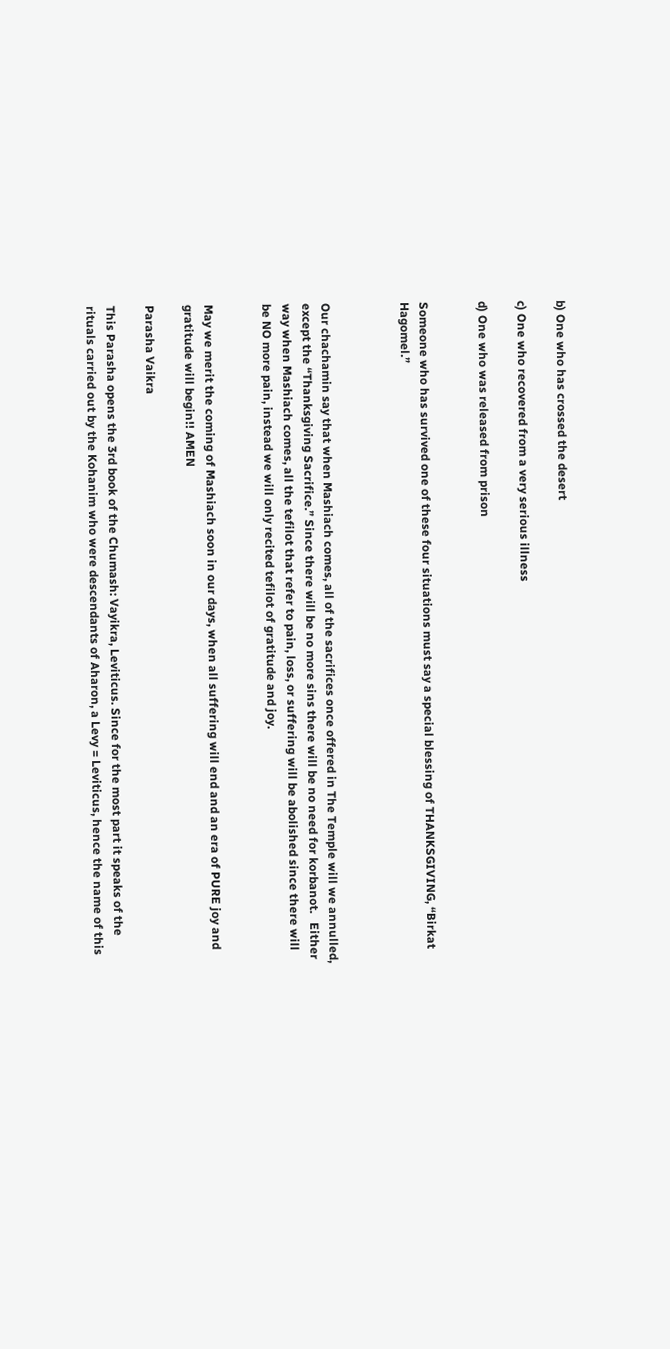b) One who has crossed the desert

c) One who recovered from a very serious illness

d) One who was released from prison


Someone who has survived one of these four situations must say a special blessing of THANKSGIVING, “Birkat Hagomel.”



Our chachamin say that when Mashiach comes, all of the sacrifices once offered in The Temple will we annulled, except the “Thanksgiving Sacrifice.” Since there will be no more sins there will be no need for korbanot.   Either way when Mashiach comes, all the tefilot that refer to pain, loss, or suffering will be abolished since there will be NO more pain, instead we will only recited tefilot of gratitude and joy.


May we merit the coming of Mashiach soon in our days, when all suffering will end and an era of PURE joy and gratitude will begin!! AMEN

Parasha Vaikra

This Parasha opens the 3rd book of the Chumash: Vayikra, Leviticus. Since for the most part it speaks of the rituals carried out by the Kohanim who were descendants of Aharon, a Levy = Leviticus, hence the name of this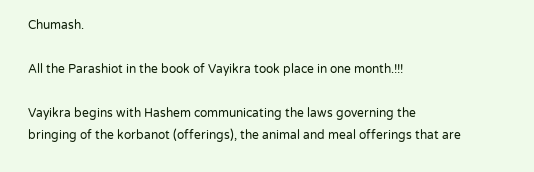Chumash.

All the Parashiot in the book of Vayikra took place in one month.!!!

Vayikra begins with Hashem communicating the laws governing the bringing of the korbanot (offerings), the animal and meal offerings that are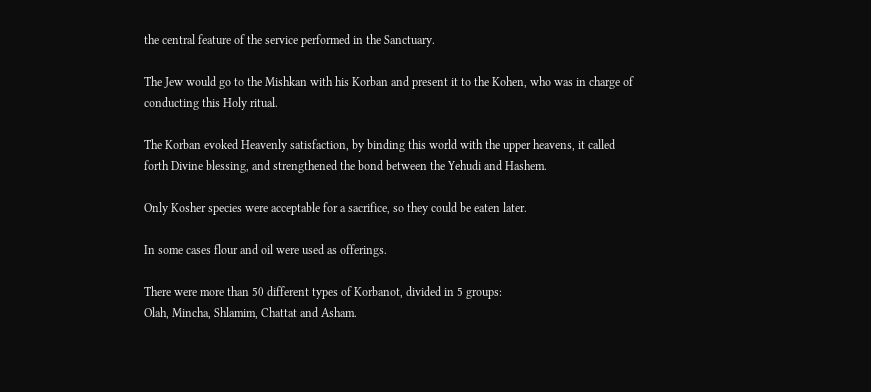the central feature of the service performed in the Sanctuary.

The Jew would go to the Mishkan with his Korban and present it to the Kohen, who was in charge of conducting this Holy ritual.

The Korban evoked Heavenly satisfaction, by binding this world with the upper heavens, it called forth Divine blessing, and strengthened the bond between the Yehudi and Hashem.

Only Kosher species were acceptable for a sacrifice, so they could be eaten later.

In some cases flour and oil were used as offerings.

There were more than 50 different types of Korbanot, divided in 5 groups:
Olah, Mincha, Shlamim, Chattat and Asham.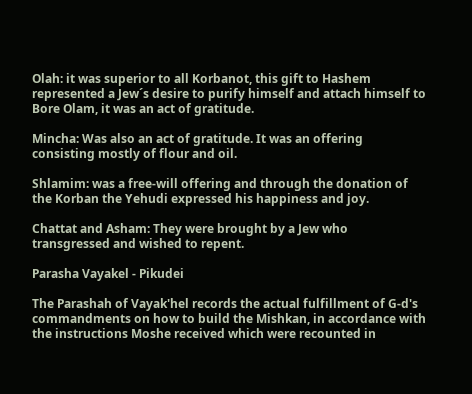Olah: it was superior to all Korbanot, this gift to Hashem represented a Jew´s desire to purify himself and attach himself to Bore Olam, it was an act of gratitude.

Mincha: Was also an act of gratitude. It was an offering consisting mostly of flour and oil.

Shlamim: was a free-will offering and through the donation of the Korban the Yehudi expressed his happiness and joy.

Chattat and Asham: They were brought by a Jew who transgressed and wished to repent.

Parasha Vayakel - Pikudei

The Parashah of Vayak'hel records the actual fulfillment of G-d's commandments on how to build the Mishkan, in accordance with the instructions Moshe received which were recounted in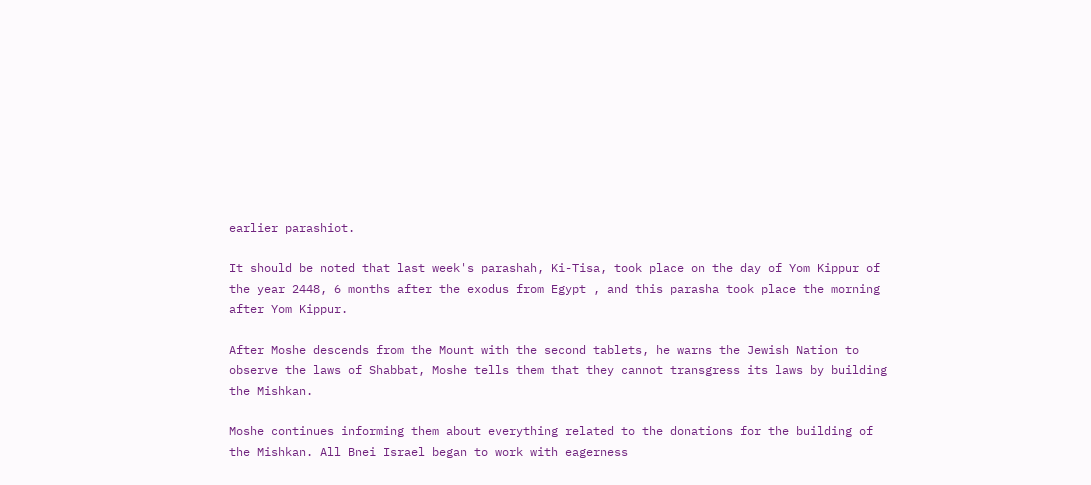earlier parashiot.

It should be noted that last week's parashah, Ki-Tisa, took place on the day of Yom Kippur of the year 2448, 6 months after the exodus from Egypt , and this parasha took place the morning after Yom Kippur.

After Moshe descends from the Mount with the second tablets, he warns the Jewish Nation to observe the laws of Shabbat, Moshe tells them that they cannot transgress its laws by building the Mishkan.

Moshe continues informing them about everything related to the donations for the building of the Mishkan. All Bnei Israel began to work with eagerness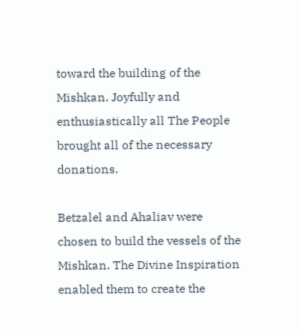toward the building of the Mishkan. Joyfully and enthusiastically all The People brought all of the necessary donations.

Betzalel and Ahaliav were chosen to build the vessels of the Mishkan. The Divine Inspiration enabled them to create the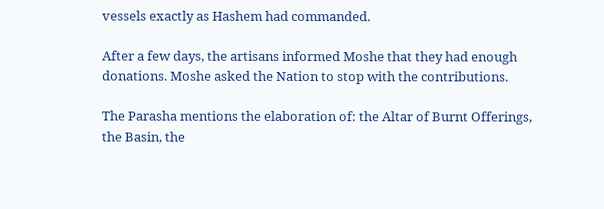vessels exactly as Hashem had commanded.

After a few days, the artisans informed Moshe that they had enough donations. Moshe asked the Nation to stop with the contributions.

The Parasha mentions the elaboration of: the Altar of Burnt Offerings, the Basin, the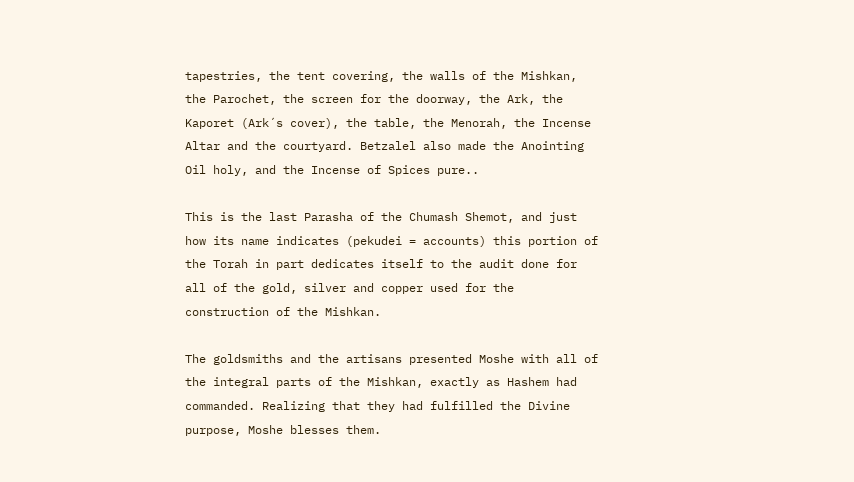tapestries, the tent covering, the walls of the Mishkan, the Parochet, the screen for the doorway, the Ark, the Kaporet (Ark´s cover), the table, the Menorah, the Incense Altar and the courtyard. Betzalel also made the Anointing Oil holy, and the Incense of Spices pure..

This is the last Parasha of the Chumash Shemot, and just how its name indicates (pekudei = accounts) this portion of the Torah in part dedicates itself to the audit done for all of the gold, silver and copper used for the construction of the Mishkan.

The goldsmiths and the artisans presented Moshe with all of the integral parts of the Mishkan, exactly as Hashem had commanded. Realizing that they had fulfilled the Divine purpose, Moshe blesses them.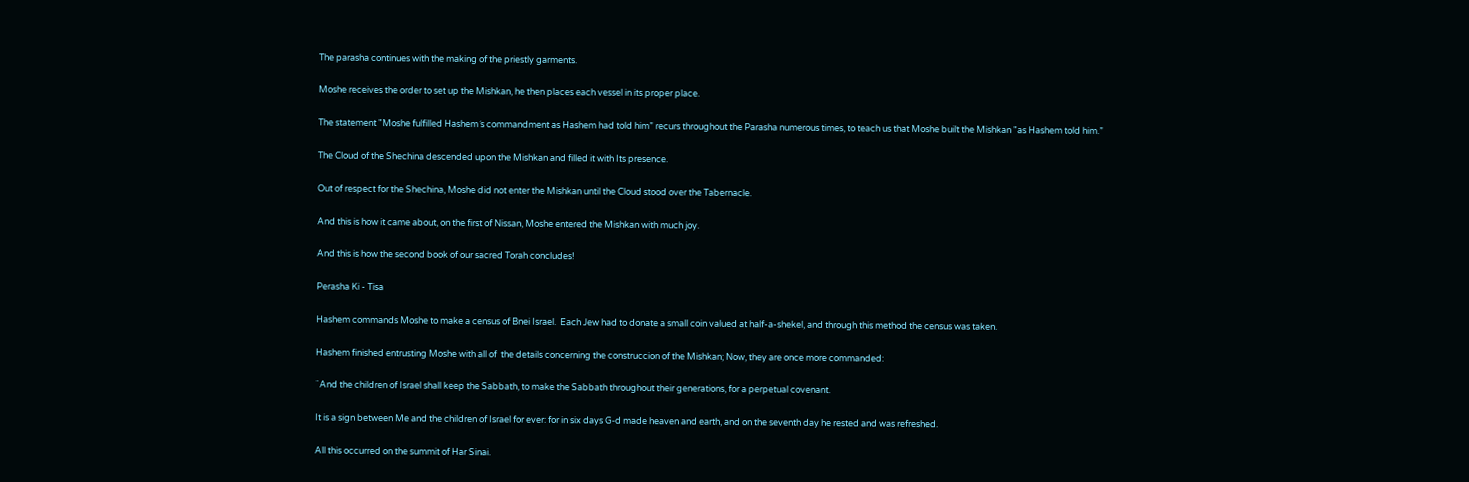The parasha continues with the making of the priestly garments.

Moshe receives the order to set up the Mishkan, he then places each vessel in its proper place.

The statement "Moshe fulfilled Hashem´s commandment as Hashem had told him” recurs throughout the Parasha numerous times, to teach us that Moshe built the Mishkan "as Hashem told him.”

The Cloud of the Shechina descended upon the Mishkan and filled it with Its presence.

Out of respect for the Shechina, Moshe did not enter the Mishkan until the Cloud stood over the Tabernacle.

And this is how it came about, on the first of Nissan, Moshe entered the Mishkan with much joy.

And this is how the second book of our sacred Torah concludes!

Perasha Ki - Tisa

Hashem commands Moshe to make a census of Bnei Israel.  Each Jew had to donate a small coin valued at half-a-shekel, and through this method the census was taken.

Hashem finished entrusting Moshe with all of  the details concerning the construccion of the Mishkan; Now, they are once more commanded:

¨And the children of Israel shall keep the Sabbath, to make the Sabbath throughout their generations, for a perpetual covenant.

It is a sign between Me and the children of Israel for ever: for in six days G‑d made heaven and earth, and on the seventh day he rested and was refreshed.

All this occurred on the summit of Har Sinai.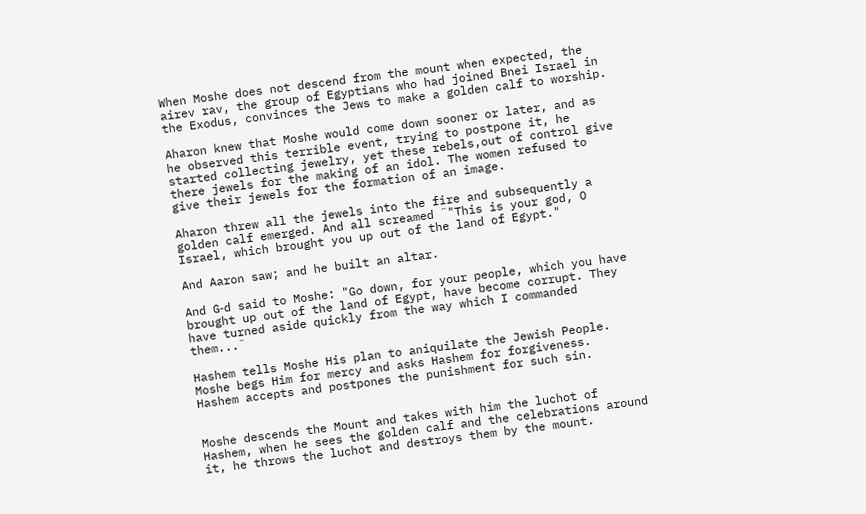When Moshe does not descend from the mount when expected, the  airev rav, the group of Egyptians who had joined Bnei Israel in the Exodus, convinces the Jews to make a golden calf to worship.

Aharon knew that Moshe would come down sooner or later, and as he observed this terrible event, trying to postpone it, he started collecting jewelry, yet these rebels,out of control give there jewels for the making of an idol. The women refused to give their jewels for the formation of an image.

Aharon threw all the jewels into the fire and subsequently a golden calf emerged. And all screamed ¨"This is your god, O Israel, which brought you up out of the land of Egypt."

And Aaron saw; and he built an altar.

And G‑d said to Moshe: "Go down, for your people, which you have brought up out of the land of Egypt, have become corrupt. They have turned aside quickly from the way which I commanded them...¨

Hashem tells Moshe His plan to aniquilate the Jewish People. Moshe begs Him for mercy and asks Hashem for forgiveness.  Hashem accepts and postpones the punishment for such sin.


Moshe descends the Mount and takes with him the luchot of Hashem, when he sees the golden calf and the celebrations around it, he throws the luchot and destroys them by the mount.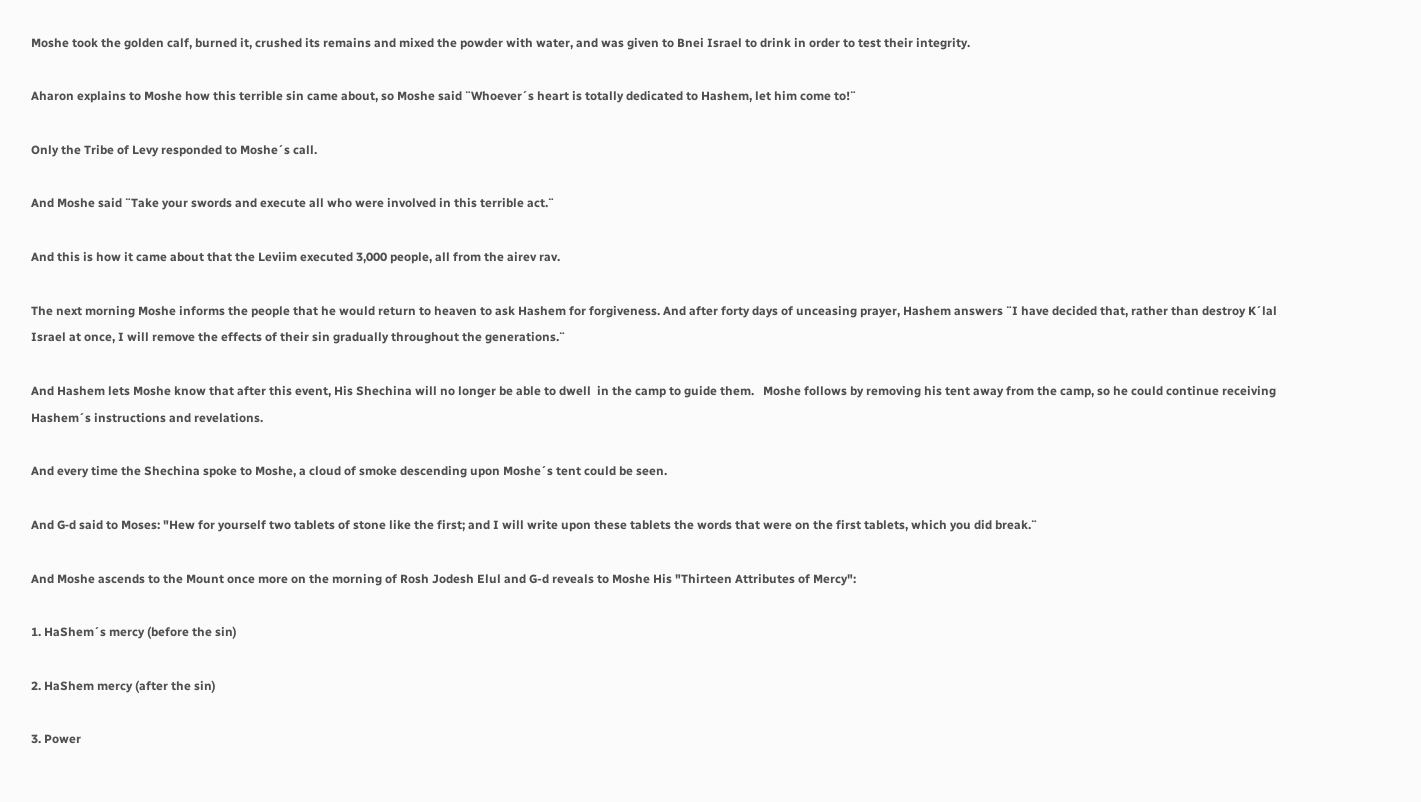Moshe took the golden calf, burned it, crushed its remains and mixed the powder with water, and was given to Bnei Israel to drink in order to test their integrity.

Aharon explains to Moshe how this terrible sin came about, so Moshe said ¨Whoever´s heart is totally dedicated to Hashem, let him come to!¨

Only the Tribe of Levy responded to Moshe´s call.

And Moshe said ¨Take your swords and execute all who were involved in this terrible act.¨

And this is how it came about that the Leviim executed 3,000 people, all from the airev rav.

The next morning Moshe informs the people that he would return to heaven to ask Hashem for forgiveness. And after forty days of unceasing prayer, Hashem answers ¨I have decided that, rather than destroy K´lal Israel at once, I will remove the effects of their sin gradually throughout the generations.¨

And Hashem lets Moshe know that after this event, His Shechina will no longer be able to dwell  in the camp to guide them.   Moshe follows by removing his tent away from the camp, so he could continue receiving Hashem´s instructions and revelations.

And every time the Shechina spoke to Moshe, a cloud of smoke descending upon Moshe´s tent could be seen.

And G‑d said to Moses: "Hew for yourself two tablets of stone like the first; and I will write upon these tablets the words that were on the first tablets, which you did break.¨

And Moshe ascends to the Mount once more on the morning of Rosh Jodesh Elul and G-d reveals to Moshe His "Thirteen Attributes of Mercy":

1. HaShem´s mercy (before the sin)

2. HaShem mercy (after the sin)

3. Power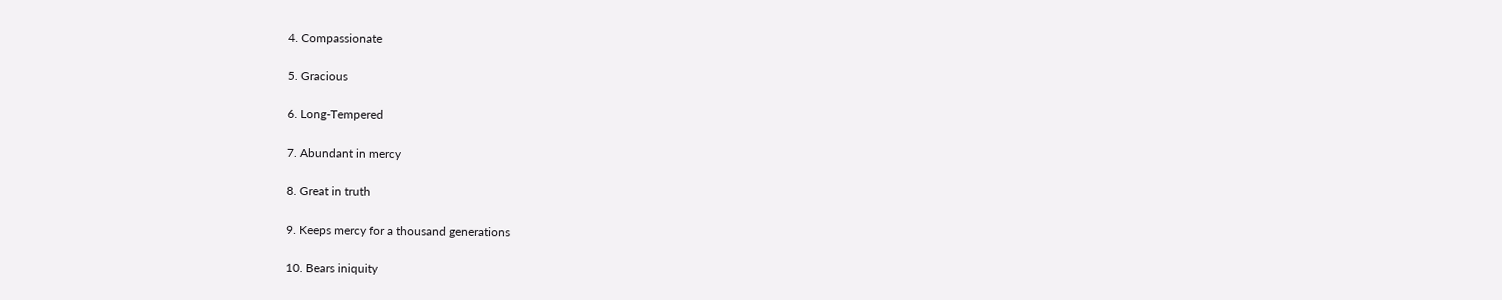4. Compassionate

5. Gracious

6. Long-Tempered

7. Abundant in mercy

8. Great in truth

9. Keeps mercy for a thousand generations

10. Bears iniquity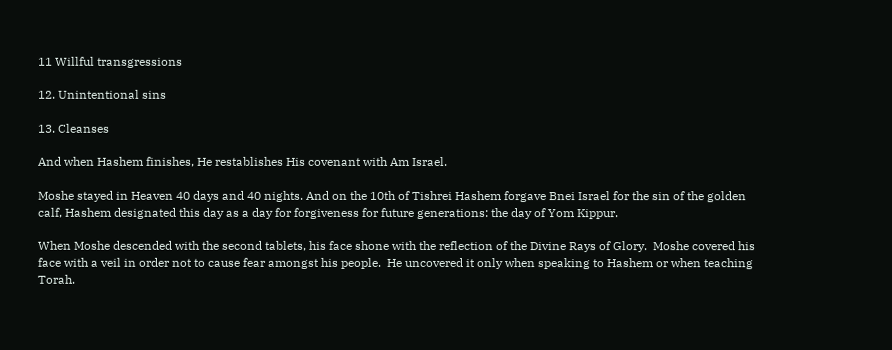11 Willful transgressions

12. Unintentional sins

13. Cleanses

And when Hashem finishes, He restablishes His covenant with Am Israel.

Moshe stayed in Heaven 40 days and 40 nights. And on the 10th of Tishrei Hashem forgave Bnei Israel for the sin of the golden calf, Hashem designated this day as a day for forgiveness for future generations: the day of Yom Kippur.

When Moshe descended with the second tablets, his face shone with the reflection of the Divine Rays of Glory.  Moshe covered his face with a veil in order not to cause fear amongst his people.  He uncovered it only when speaking to Hashem or when teaching Torah.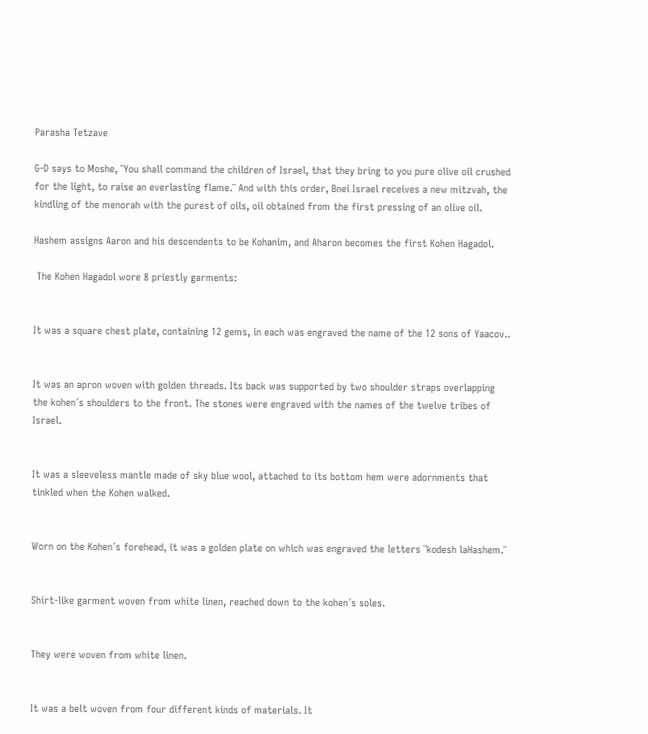Parasha Tetzave

G-D says to Moshe, ¨You shall command the children of Israel, that they bring to you pure olive oil crushed for the light, to raise an everlasting flame.¨ And with this order, Bnei Israel receives a new mitzvah, the kindling of the menorah with the purest of oils, oil obtained from the first pressing of an olive oil.

Hashem assigns Aaron and his descendents to be Kohanim, and Aharon becomes the first Kohen Hagadol.

 The Kohen Hagadol wore 8 priestly garments:


It was a square chest plate, containing 12 gems, in each was engraved the name of the 12 sons of Yaacov..


It was an apron woven with golden threads. Its back was supported by two shoulder straps overlapping the kohen´s shoulders to the front. The stones were engraved with the names of the twelve tribes of Israel.


It was a sleeveless mantle made of sky blue wool, attached to its bottom hem were adornments that tinkled when the Kohen walked.


Worn on the Kohen´s forehead, it was a golden plate on which was engraved the letters ¨kodesh laHashem.¨


Shirt-like garment woven from white linen, reached down to the kohen´s soles.


They were woven from white linen.


It was a belt woven from four different kinds of materials. It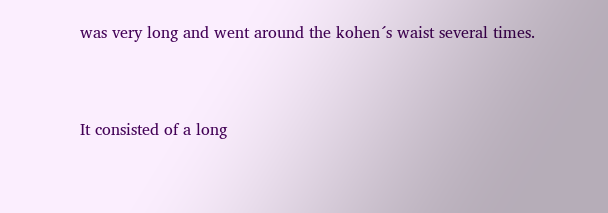was very long and went around the kohen´s waist several times.


It consisted of a long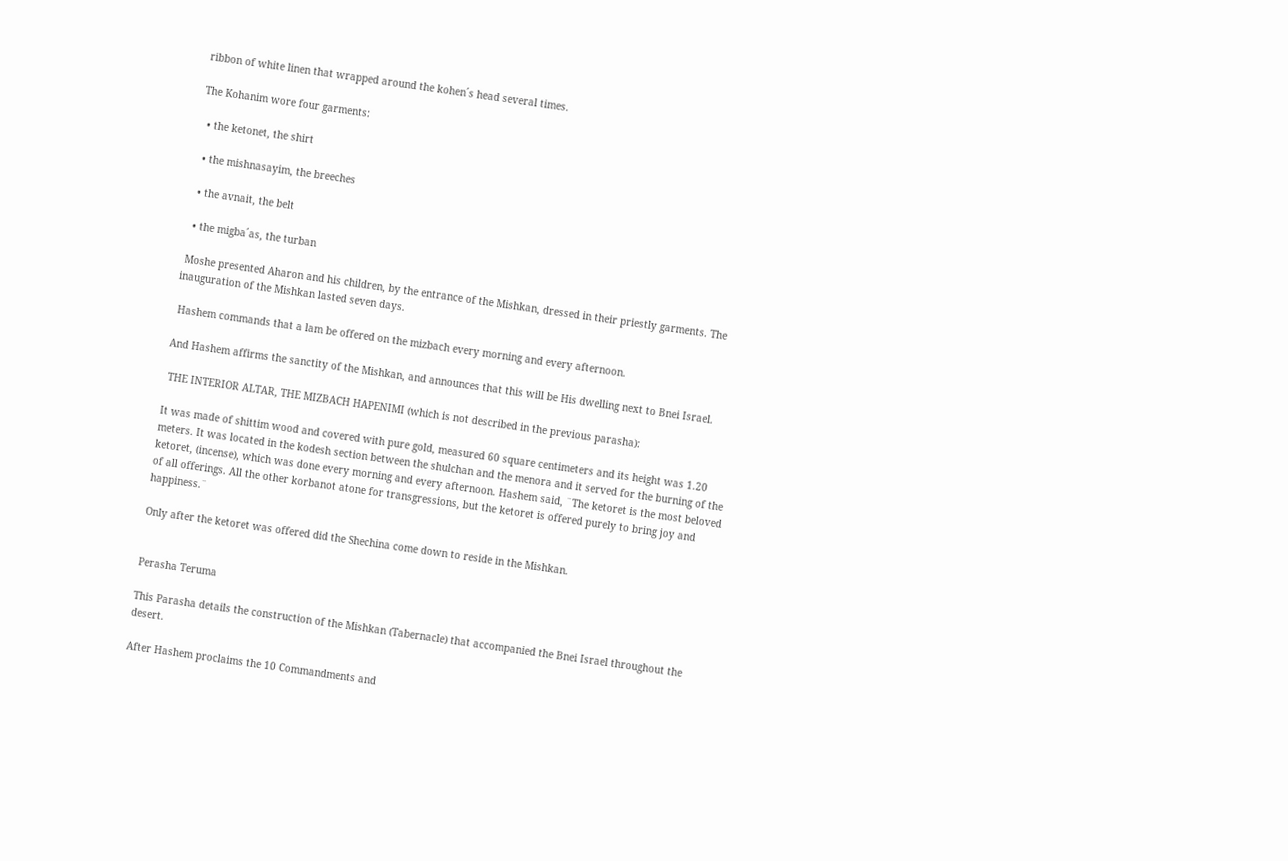ribbon of white linen that wrapped around the kohen´s head several times.

The Kohanim wore four garments:

  • the ketonet, the shirt

  • the mishnasayim, the breeches

  • the avnait, the belt

  • the migba´as, the turban

 Moshe presented Aharon and his children, by the entrance of the Mishkan, dressed in their priestly garments. The inauguration of the Mishkan lasted seven days.

 Hashem commands that a lam be offered on the mizbach every morning and every afternoon.

And Hashem affirms the sanctity of the Mishkan, and announces that this will be His dwelling next to Bnei Israel.

 THE INTERIOR ALTAR, THE MIZBACH HAPENIMI (which is not described in the previous parasha):

It was made of shittim wood and covered with pure gold, measured 60 square centimeters and its height was 1.20 meters. It was located in the kodesh section between the shulchan and the menora and it served for the burning of the ketoret, (incense), which was done every morning and every afternoon. Hashem said, ¨The ketoret is the most beloved of all offerings. All the other korbanot atone for transgressions, but the ketoret is offered purely to bring joy and happiness.¨

Only after the ketoret was offered did the Shechina come down to reside in the Mishkan.


Perasha Teruma

This Parasha details the construction of the Mishkan (Tabernacle) that accompanied the Bnei Israel throughout the desert.

After Hashem proclaims the 10 Commandments and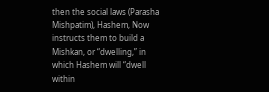then the social laws (Parasha Mishpatim), Hashem, Now  instructs them to build a Mishkan, or “dwelling,” in which Hashem will “dwell within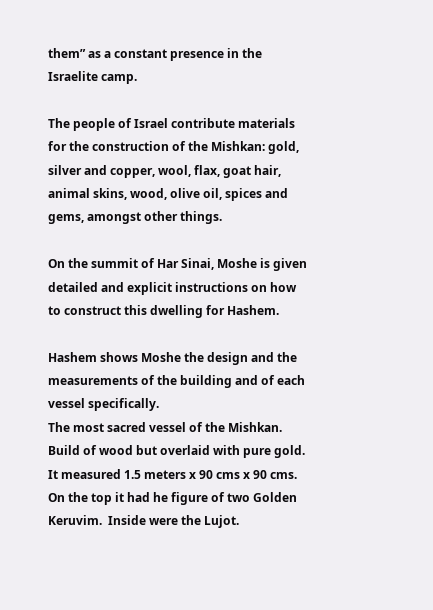them” as a constant presence in the Israelite camp.

The people of Israel contribute materials for the construction of the Mishkan: gold, silver and copper, wool, flax, goat hair, animal skins, wood, olive oil, spices and gems, amongst other things.

On the summit of Har Sinai, Moshe is given detailed and explicit instructions on how to construct this dwelling for Hashem.

Hashem shows Moshe the design and the measurements of the building and of each vessel specifically.
The most sacred vessel of the Mishkan.  Build of wood but overlaid with pure gold.  It measured 1.5 meters x 90 cms x 90 cms.  On the top it had he figure of two Golden Keruvim.  Inside were the Lujot.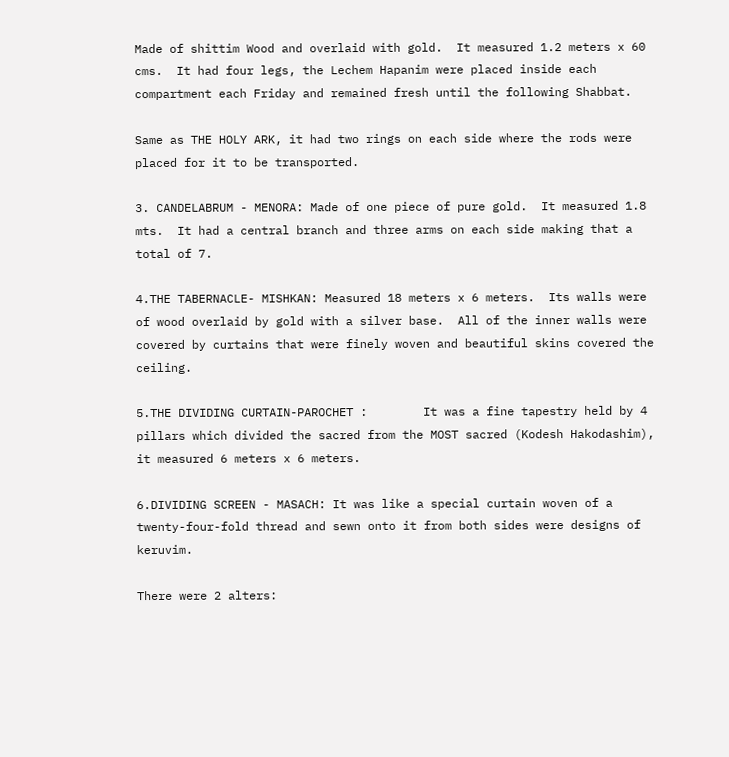Made of shittim Wood and overlaid with gold.  It measured 1.2 meters x 60 cms.  It had four legs, the Lechem Hapanim were placed inside each compartment each Friday and remained fresh until the following Shabbat.

Same as THE HOLY ARK, it had two rings on each side where the rods were placed for it to be transported.

3. CANDELABRUM - MENORA: Made of one piece of pure gold.  It measured 1.8 mts.  It had a central branch and three arms on each side making that a total of 7.

4.THE TABERNACLE- MISHKAN: Measured 18 meters x 6 meters.  Its walls were of wood overlaid by gold with a silver base.  All of the inner walls were covered by curtains that were finely woven and beautiful skins covered the ceiling.

5.THE DIVIDING CURTAIN-PAROCHET :        It was a fine tapestry held by 4 pillars which divided the sacred from the MOST sacred (Kodesh Hakodashim), it measured 6 meters x 6 meters.

6.DIVIDING SCREEN - MASACH: It was like a special curtain woven of a twenty-four-fold thread and sewn onto it from both sides were designs of keruvim.

There were 2 alters: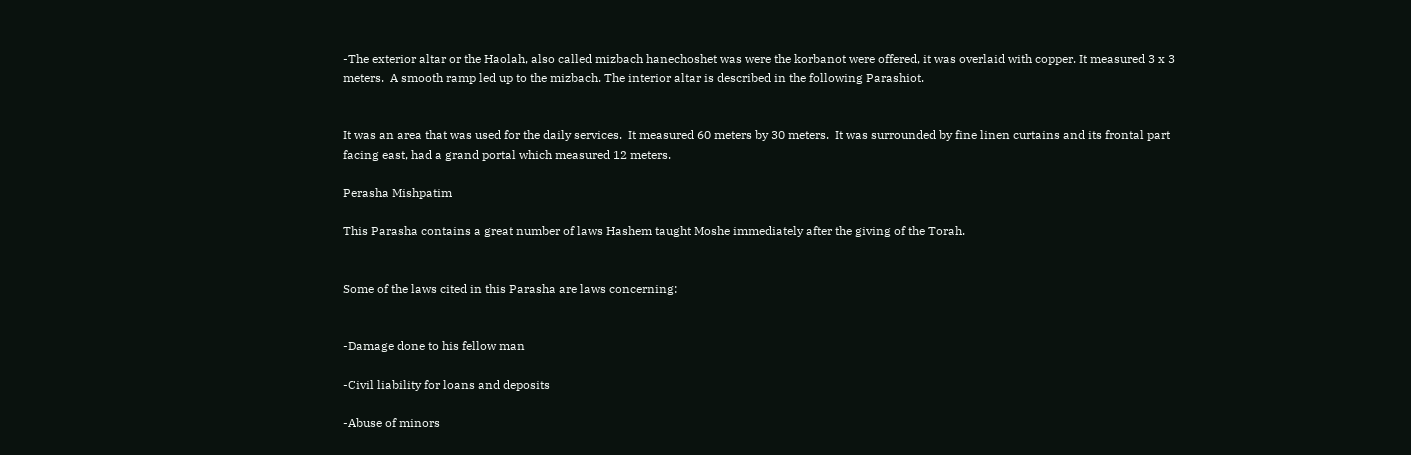-The exterior altar or the Haolah, also called mizbach hanechoshet was were the korbanot were offered, it was overlaid with copper. It measured 3 x 3 meters.  A smooth ramp led up to the mizbach. The interior altar is described in the following Parashiot.


It was an area that was used for the daily services.  It measured 60 meters by 30 meters.  It was surrounded by fine linen curtains and its frontal part facing east, had a grand portal which measured 12 meters.

Perasha Mishpatim

This Parasha contains a great number of laws Hashem taught Moshe immediately after the giving of the Torah.


Some of the laws cited in this Parasha are laws concerning:


-Damage done to his fellow man

-Civil liability for loans and deposits

-Abuse of minors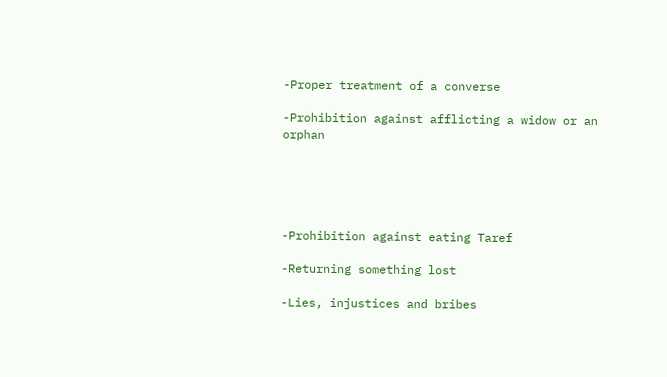-Proper treatment of a converse

-Prohibition against afflicting a widow or an orphan





-Prohibition against eating Taref

-Returning something lost

-Lies, injustices and bribes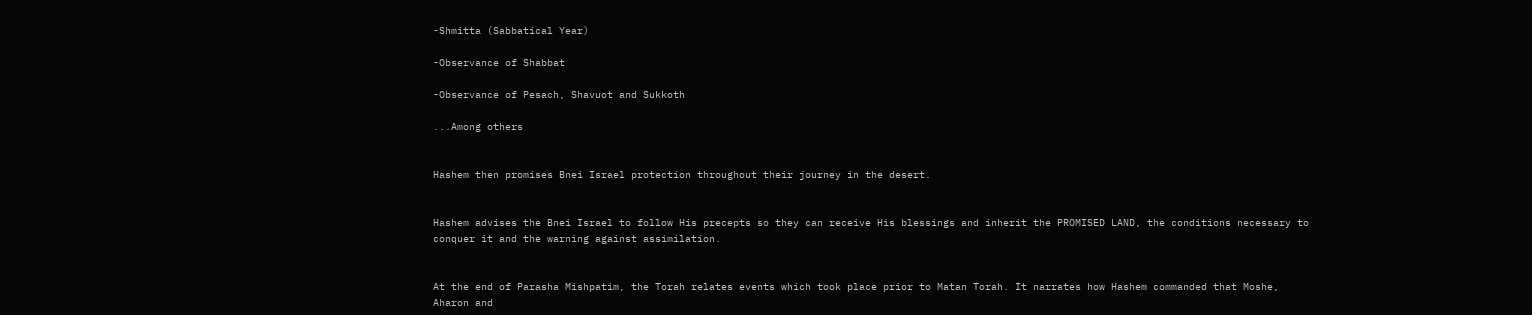-Shmitta (Sabbatical Year)

-Observance of Shabbat

-Observance of Pesach, Shavuot and Sukkoth

...Among others


Hashem then promises Bnei Israel protection throughout their journey in the desert.


Hashem advises the Bnei Israel to follow His precepts so they can receive His blessings and inherit the PROMISED LAND, the conditions necessary to conquer it and the warning against assimilation.


At the end of Parasha Mishpatim, the Torah relates events which took place prior to Matan Torah. It narrates how Hashem commanded that Moshe, Aharon and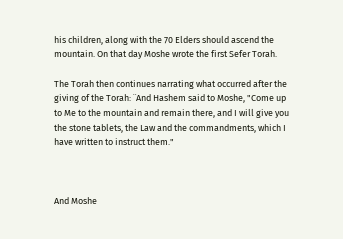his children, along with the 70 Elders should ascend the mountain. On that day Moshe wrote the first Sefer Torah.

The Torah then continues narrating what occurred after the giving of the Torah: ¨And Hashem said to Moshe, "Come up to Me to the mountain and remain there, and I will give you the stone tablets, the Law and the commandments, which I have written to instruct them."



And Moshe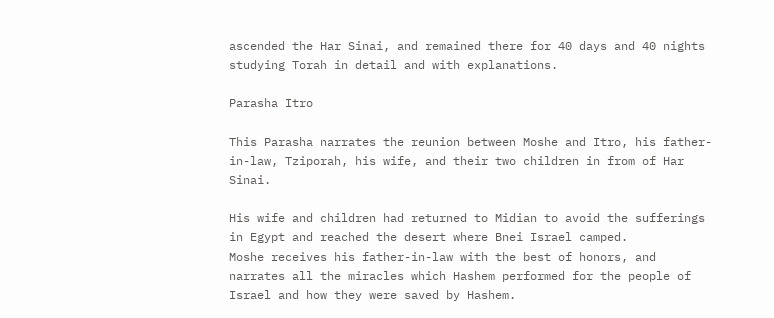ascended the Har Sinai, and remained there for 40 days and 40 nights studying Torah in detail and with explanations.

Parasha Itro

This Parasha narrates the reunion between Moshe and Itro, his father-in-law, Tziporah, his wife, and their two children in from of Har Sinai.

His wife and children had returned to Midian to avoid the sufferings in Egypt and reached the desert where Bnei Israel camped.
Moshe receives his father-in-law with the best of honors, and narrates all the miracles which Hashem performed for the people of Israel and how they were saved by Hashem.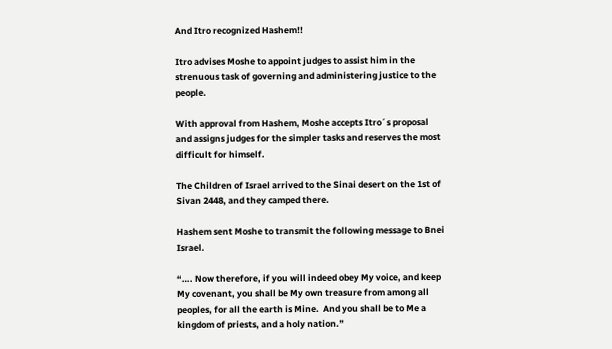And Itro recognized Hashem!!

Itro advises Moshe to appoint judges to assist him in the strenuous task of governing and administering justice to the people.

With approval from Hashem, Moshe accepts Itro´s proposal and assigns judges for the simpler tasks and reserves the most difficult for himself.

The Children of Israel arrived to the Sinai desert on the 1st of Sivan 2448, and they camped there.

Hashem sent Moshe to transmit the following message to Bnei Israel.

“…. Now therefore, if you will indeed obey My voice, and keep My covenant, you shall be My own treasure from among all peoples, for all the earth is Mine.  And you shall be to Me a kingdom of priests, and a holy nation.”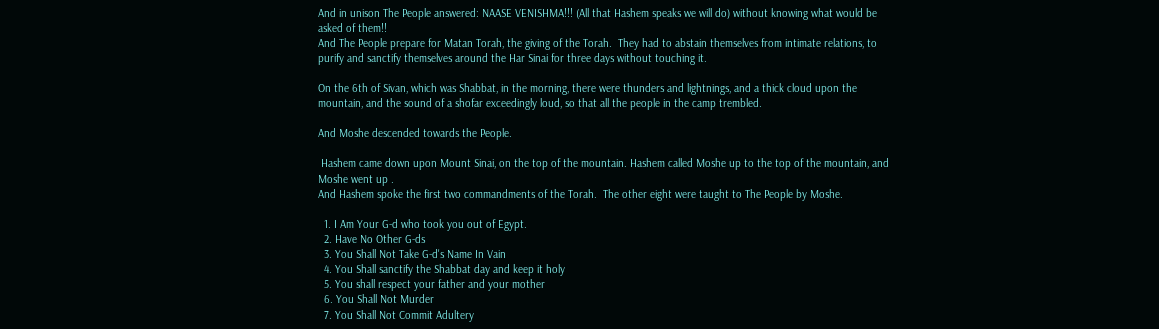And in unison The People answered: NAASE VENISHMA!!! (All that Hashem speaks we will do) without knowing what would be asked of them!!
And The People prepare for Matan Torah, the giving of the Torah.  They had to abstain themselves from intimate relations, to purify and sanctify themselves around the Har Sinai for three days without touching it.

On the 6th of Sivan, which was Shabbat, in the morning, there were thunders and lightnings, and a thick cloud upon the mountain, and the sound of a shofar exceedingly loud, so that all the people in the camp trembled.

And Moshe descended towards the People.

 Hashem came down upon Mount Sinai, on the top of the mountain. Hashem called Moshe up to the top of the mountain, and Moshe went up .
And Hashem spoke the first two commandments of the Torah.  The other eight were taught to The People by Moshe.

  1. I Am Your G-d who took you out of Egypt.
  2. Have No Other G-ds
  3. You Shall Not Take G-d's Name In Vain
  4. You Shall sanctify the Shabbat day and keep it holy
  5. You shall respect your father and your mother
  6. You Shall Not Murder
  7. You Shall Not Commit Adultery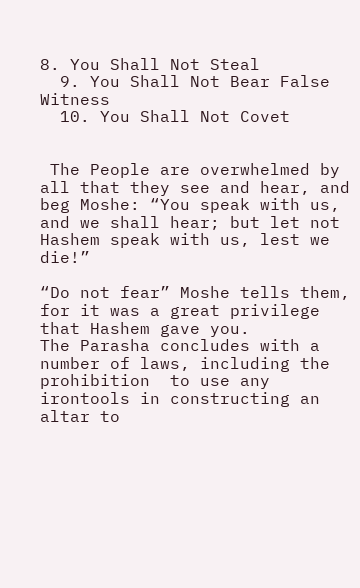8. You Shall Not Steal
  9. You Shall Not Bear False Witness
  10. You Shall Not Covet


 The People are overwhelmed by all that they see and hear, and beg Moshe: “You speak with us, and we shall hear; but let not Hashem speak with us, lest we die!”

“Do not fear” Moshe tells them, for it was a great privilege that Hashem gave you.
The Parasha concludes with a number of laws, including the prohibition  to use any irontools in constructing an altar to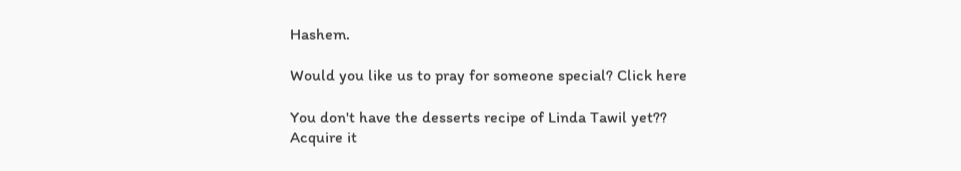Hashem.

Would you like us to pray for someone special? Click here

You don't have the desserts recipe of Linda Tawil yet?? Acquire it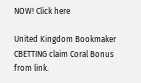NOW! Click here

United Kingdom Bookmaker CBETTING claim Coral Bonus from link.